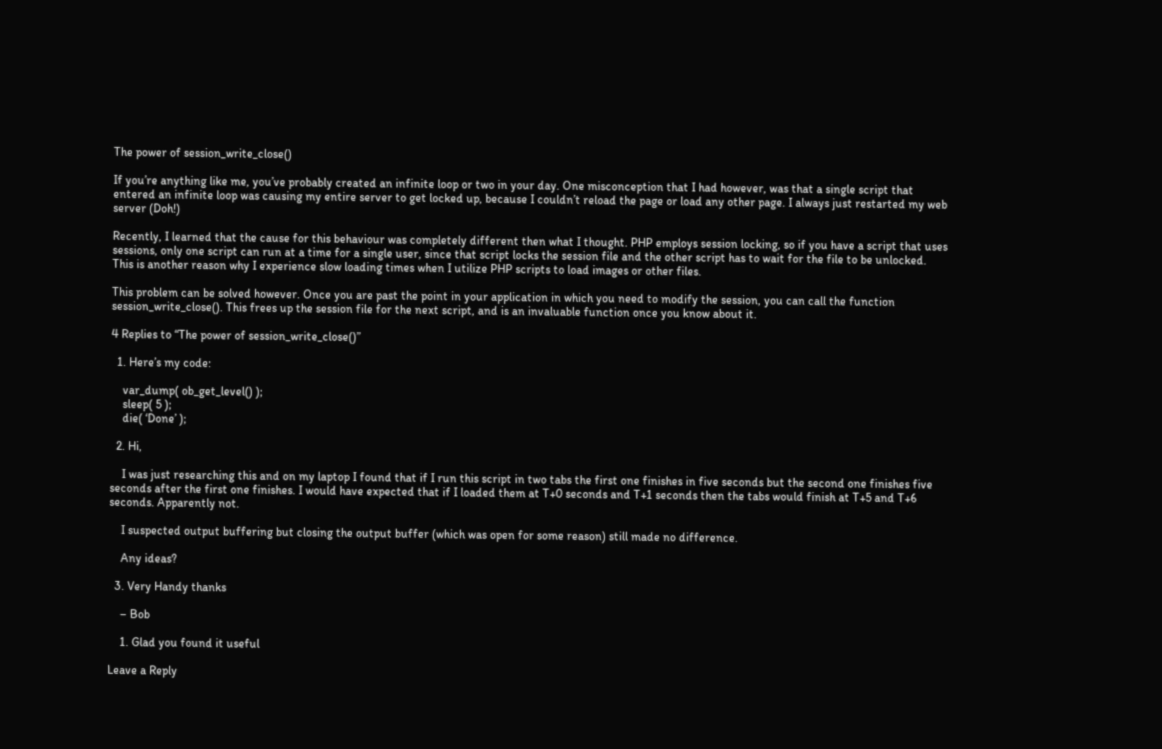The power of session_write_close()

If you’re anything like me, you’ve probably created an infinite loop or two in your day. One misconception that I had however, was that a single script that entered an infinite loop was causing my entire server to get locked up, because I couldn’t reload the page or load any other page. I always just restarted my web server (Doh!)

Recently, I learned that the cause for this behaviour was completely different then what I thought. PHP employs session locking, so if you have a script that uses sessions, only one script can run at a time for a single user, since that script locks the session file and the other script has to wait for the file to be unlocked. This is another reason why I experience slow loading times when I utilize PHP scripts to load images or other files.

This problem can be solved however. Once you are past the point in your application in which you need to modify the session, you can call the function session_write_close(). This frees up the session file for the next script, and is an invaluable function once you know about it.

4 Replies to “The power of session_write_close()”

  1. Here’s my code:

    var_dump( ob_get_level() );
    sleep( 5 );
    die( ‘Done’ );

  2. Hi,

    I was just researching this and on my laptop I found that if I run this script in two tabs the first one finishes in five seconds but the second one finishes five seconds after the first one finishes. I would have expected that if I loaded them at T+0 seconds and T+1 seconds then the tabs would finish at T+5 and T+6 seconds. Apparently not.

    I suspected output buffering but closing the output buffer (which was open for some reason) still made no difference.

    Any ideas?

  3. Very Handy thanks

    – Bob

    1. Glad you found it useful

Leave a Reply